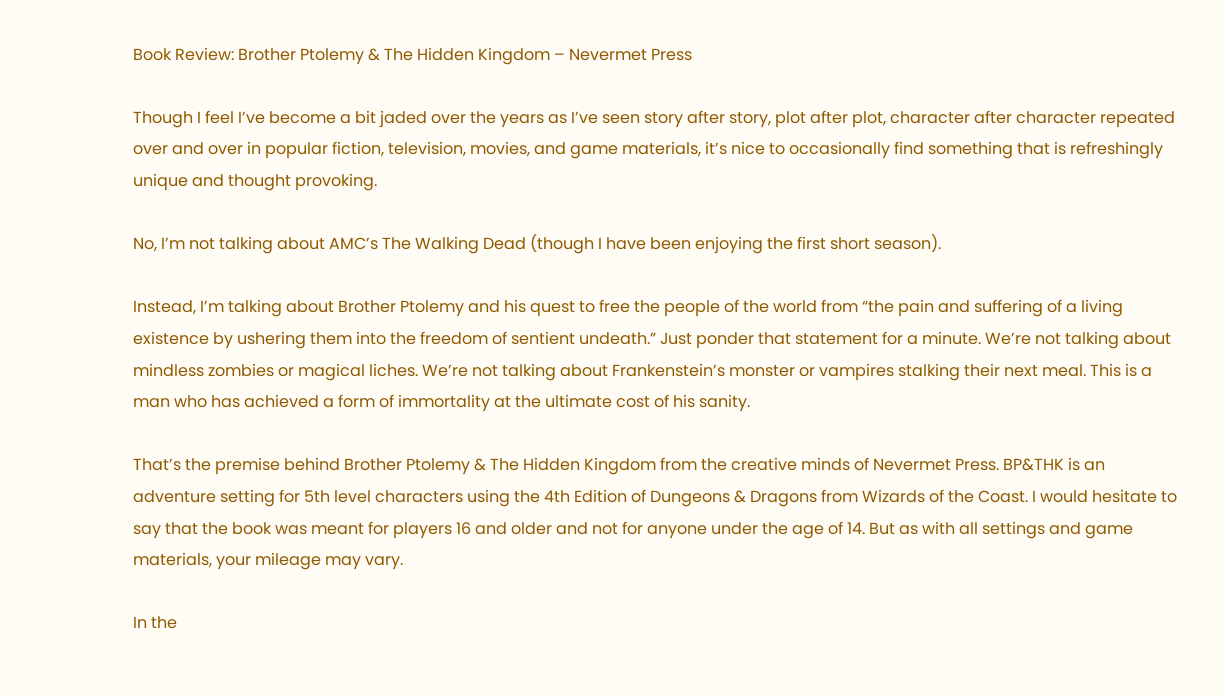Book Review: Brother Ptolemy & The Hidden Kingdom – Nevermet Press

Though I feel I’ve become a bit jaded over the years as I’ve seen story after story, plot after plot, character after character repeated over and over in popular fiction, television, movies, and game materials, it’s nice to occasionally find something that is refreshingly unique and thought provoking.

No, I’m not talking about AMC’s The Walking Dead (though I have been enjoying the first short season).

Instead, I’m talking about Brother Ptolemy and his quest to free the people of the world from “the pain and suffering of a living existence by ushering them into the freedom of sentient undeath.” Just ponder that statement for a minute. We’re not talking about mindless zombies or magical liches. We’re not talking about Frankenstein’s monster or vampires stalking their next meal. This is a man who has achieved a form of immortality at the ultimate cost of his sanity.

That’s the premise behind Brother Ptolemy & The Hidden Kingdom from the creative minds of Nevermet Press. BP&THK is an adventure setting for 5th level characters using the 4th Edition of Dungeons & Dragons from Wizards of the Coast. I would hesitate to say that the book was meant for players 16 and older and not for anyone under the age of 14. But as with all settings and game materials, your mileage may vary.

In the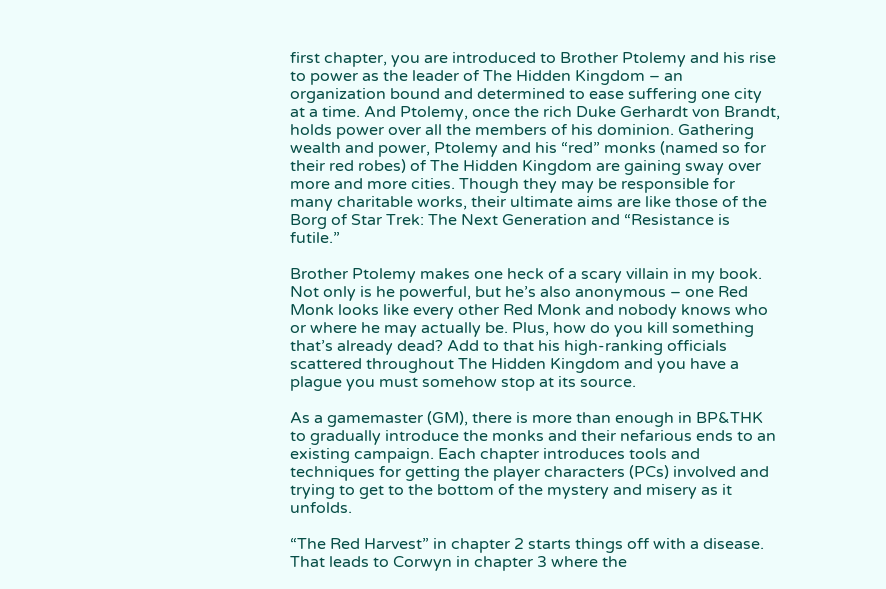first chapter, you are introduced to Brother Ptolemy and his rise to power as the leader of The Hidden Kingdom – an organization bound and determined to ease suffering one city at a time. And Ptolemy, once the rich Duke Gerhardt von Brandt, holds power over all the members of his dominion. Gathering wealth and power, Ptolemy and his “red” monks (named so for their red robes) of The Hidden Kingdom are gaining sway over more and more cities. Though they may be responsible for many charitable works, their ultimate aims are like those of the Borg of Star Trek: The Next Generation and “Resistance is futile.”

Brother Ptolemy makes one heck of a scary villain in my book. Not only is he powerful, but he’s also anonymous – one Red Monk looks like every other Red Monk and nobody knows who or where he may actually be. Plus, how do you kill something that’s already dead? Add to that his high-ranking officials scattered throughout The Hidden Kingdom and you have a plague you must somehow stop at its source.

As a gamemaster (GM), there is more than enough in BP&THK to gradually introduce the monks and their nefarious ends to an existing campaign. Each chapter introduces tools and techniques for getting the player characters (PCs) involved and trying to get to the bottom of the mystery and misery as it unfolds.

“The Red Harvest” in chapter 2 starts things off with a disease. That leads to Corwyn in chapter 3 where the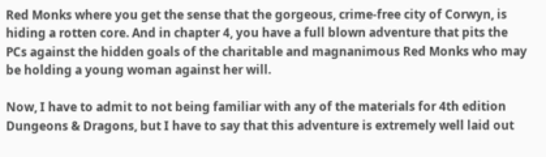Red Monks where you get the sense that the gorgeous, crime-free city of Corwyn, is hiding a rotten core. And in chapter 4, you have a full blown adventure that pits the PCs against the hidden goals of the charitable and magnanimous Red Monks who may be holding a young woman against her will.

Now, I have to admit to not being familiar with any of the materials for 4th edition Dungeons & Dragons, but I have to say that this adventure is extremely well laid out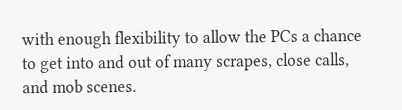with enough flexibility to allow the PCs a chance to get into and out of many scrapes, close calls, and mob scenes.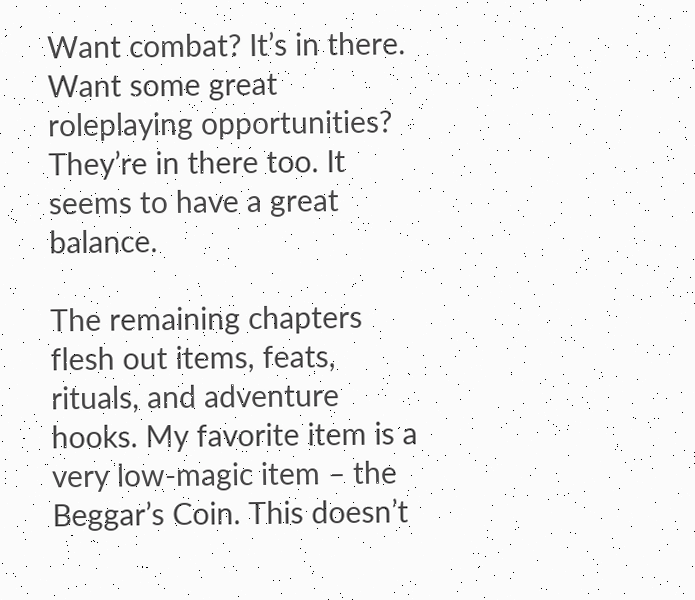Want combat? It’s in there. Want some great roleplaying opportunities? They’re in there too. It seems to have a great balance.

The remaining chapters flesh out items, feats, rituals, and adventure hooks. My favorite item is a very low-magic item – the Beggar’s Coin. This doesn’t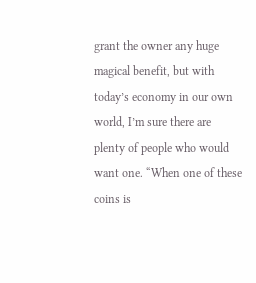grant the owner any huge magical benefit, but with today’s economy in our own world, I’m sure there are plenty of people who would want one. “When one of these coins is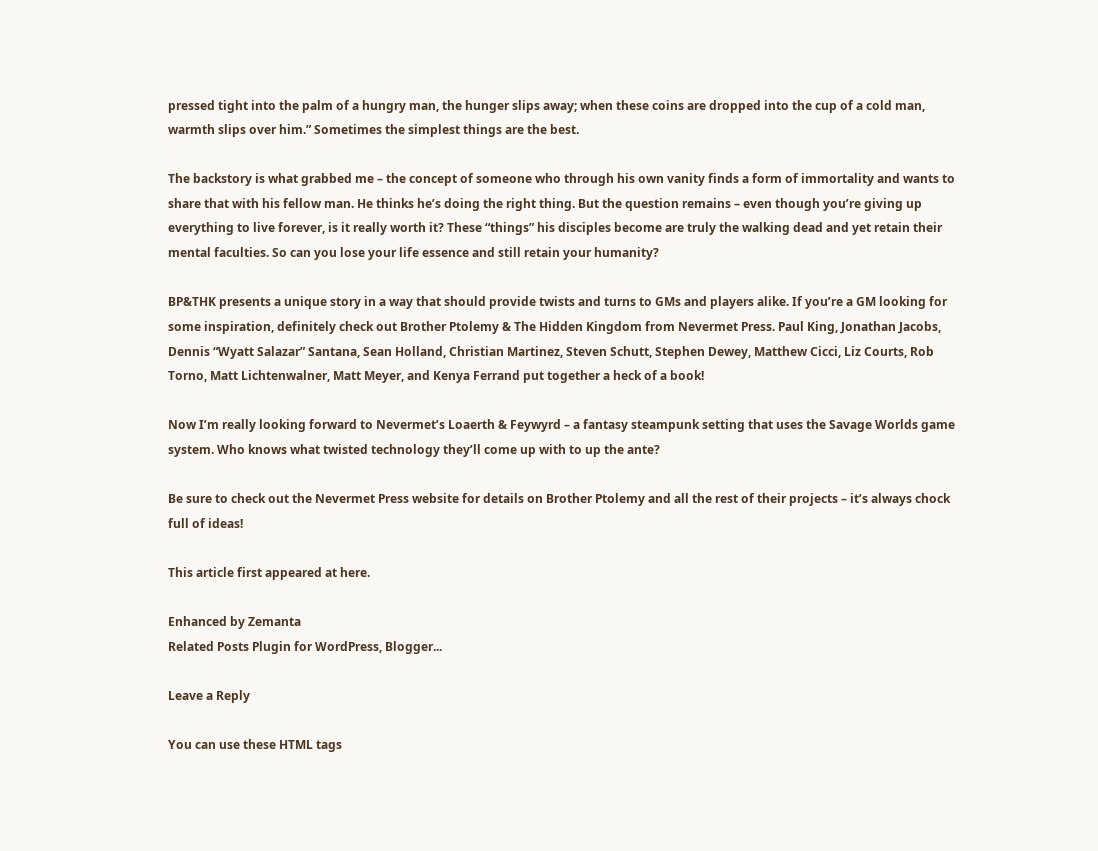pressed tight into the palm of a hungry man, the hunger slips away; when these coins are dropped into the cup of a cold man, warmth slips over him.” Sometimes the simplest things are the best.

The backstory is what grabbed me – the concept of someone who through his own vanity finds a form of immortality and wants to share that with his fellow man. He thinks he’s doing the right thing. But the question remains – even though you’re giving up everything to live forever, is it really worth it? These “things” his disciples become are truly the walking dead and yet retain their mental faculties. So can you lose your life essence and still retain your humanity?

BP&THK presents a unique story in a way that should provide twists and turns to GMs and players alike. If you’re a GM looking for some inspiration, definitely check out Brother Ptolemy & The Hidden Kingdom from Nevermet Press. Paul King, Jonathan Jacobs, Dennis “Wyatt Salazar” Santana, Sean Holland, Christian Martinez, Steven Schutt, Stephen Dewey, Matthew Cicci, Liz Courts, Rob Torno, Matt Lichtenwalner, Matt Meyer, and Kenya Ferrand put together a heck of a book!

Now I’m really looking forward to Nevermet’s Loaerth & Feywyrd – a fantasy steampunk setting that uses the Savage Worlds game system. Who knows what twisted technology they’ll come up with to up the ante?

Be sure to check out the Nevermet Press website for details on Brother Ptolemy and all the rest of their projects – it’s always chock full of ideas!

This article first appeared at here.

Enhanced by Zemanta
Related Posts Plugin for WordPress, Blogger...

Leave a Reply

You can use these HTML tags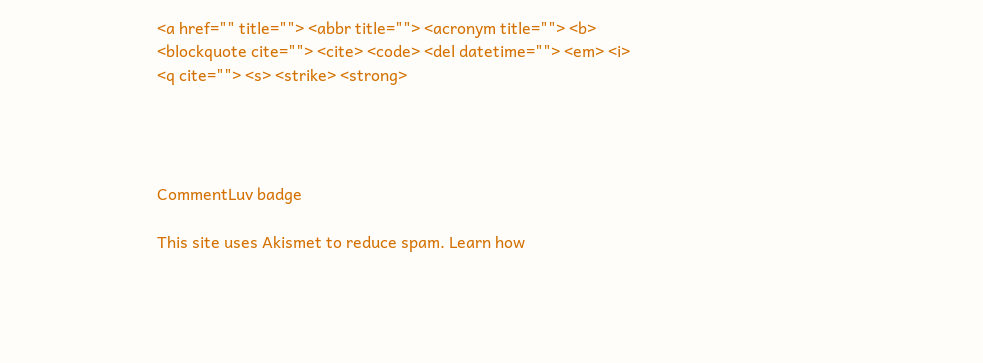<a href="" title=""> <abbr title=""> <acronym title=""> <b> <blockquote cite=""> <cite> <code> <del datetime=""> <em> <i> <q cite=""> <s> <strike> <strong>




CommentLuv badge

This site uses Akismet to reduce spam. Learn how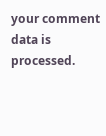your comment data is processed.